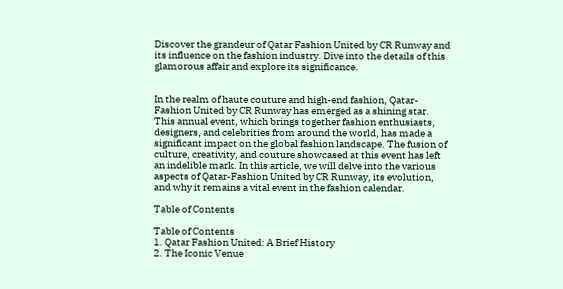Discover the grandeur of Qatar Fashion United by CR Runway and its influence on the fashion industry. Dive into the details of this glamorous affair and explore its significance.


In the realm of haute couture and high-end fashion, Qatar-Fashion United by CR Runway has emerged as a shining star. This annual event, which brings together fashion enthusiasts, designers, and celebrities from around the world, has made a significant impact on the global fashion landscape. The fusion of culture, creativity, and couture showcased at this event has left an indelible mark. In this article, we will delve into the various aspects of Qatar-Fashion United by CR Runway, its evolution, and why it remains a vital event in the fashion calendar.

Table of Contents

Table of Contents
1. Qatar Fashion United: A Brief History
2. The Iconic Venue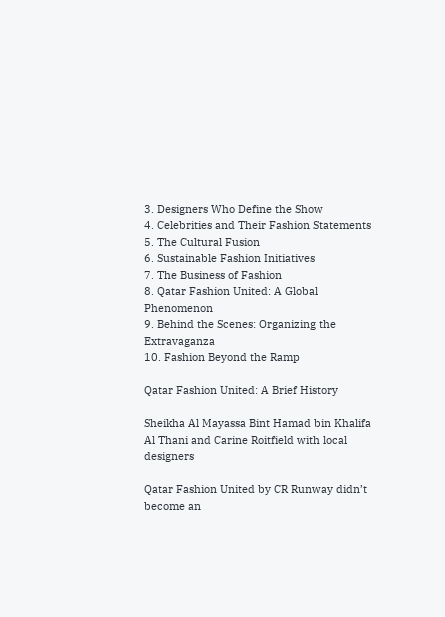3. Designers Who Define the Show
4. Celebrities and Their Fashion Statements
5. The Cultural Fusion
6. Sustainable Fashion Initiatives
7. The Business of Fashion
8. Qatar Fashion United: A Global Phenomenon
9. Behind the Scenes: Organizing the Extravaganza
10. Fashion Beyond the Ramp

Qatar Fashion United: A Brief History

Sheikha Al Mayassa Bint Hamad bin Khalifa Al Thani and Carine Roitfield with local designers

Qatar Fashion United by CR Runway didn’t become an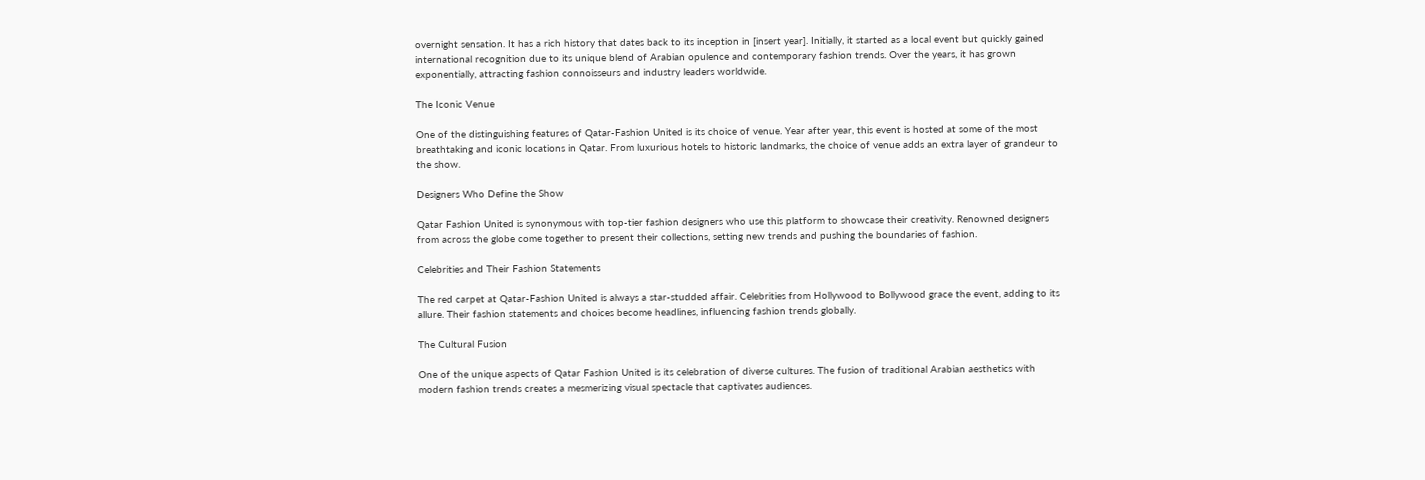overnight sensation. It has a rich history that dates back to its inception in [insert year]. Initially, it started as a local event but quickly gained international recognition due to its unique blend of Arabian opulence and contemporary fashion trends. Over the years, it has grown exponentially, attracting fashion connoisseurs and industry leaders worldwide.

The Iconic Venue

One of the distinguishing features of Qatar-Fashion United is its choice of venue. Year after year, this event is hosted at some of the most breathtaking and iconic locations in Qatar. From luxurious hotels to historic landmarks, the choice of venue adds an extra layer of grandeur to the show.

Designers Who Define the Show

Qatar Fashion United is synonymous with top-tier fashion designers who use this platform to showcase their creativity. Renowned designers from across the globe come together to present their collections, setting new trends and pushing the boundaries of fashion.

Celebrities and Their Fashion Statements

The red carpet at Qatar-Fashion United is always a star-studded affair. Celebrities from Hollywood to Bollywood grace the event, adding to its allure. Their fashion statements and choices become headlines, influencing fashion trends globally.

The Cultural Fusion

One of the unique aspects of Qatar Fashion United is its celebration of diverse cultures. The fusion of traditional Arabian aesthetics with modern fashion trends creates a mesmerizing visual spectacle that captivates audiences.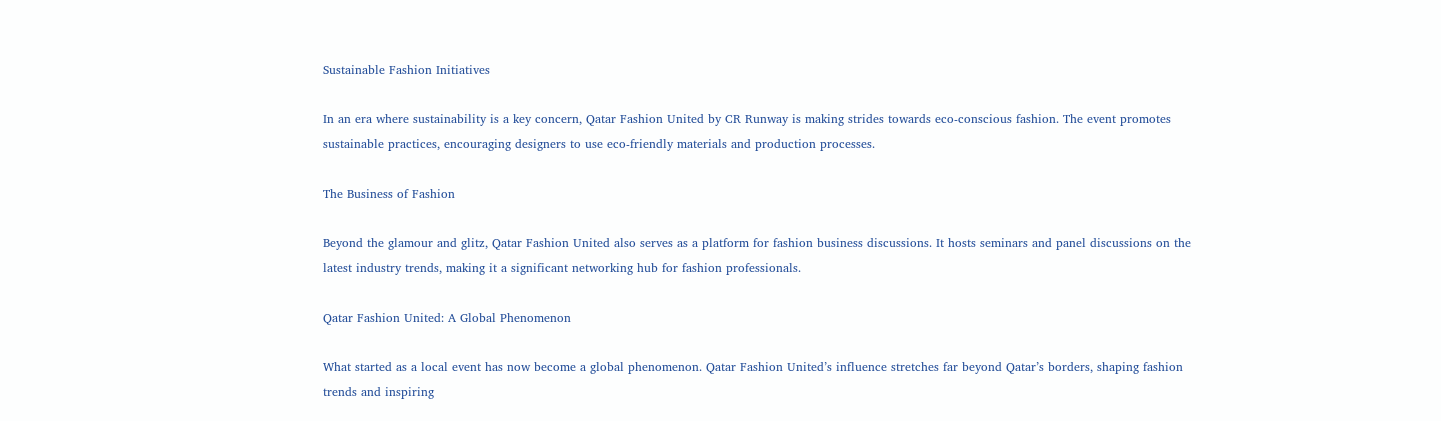Sustainable Fashion Initiatives

In an era where sustainability is a key concern, Qatar Fashion United by CR Runway is making strides towards eco-conscious fashion. The event promotes sustainable practices, encouraging designers to use eco-friendly materials and production processes.

The Business of Fashion

Beyond the glamour and glitz, Qatar Fashion United also serves as a platform for fashion business discussions. It hosts seminars and panel discussions on the latest industry trends, making it a significant networking hub for fashion professionals.

Qatar Fashion United: A Global Phenomenon

What started as a local event has now become a global phenomenon. Qatar Fashion United’s influence stretches far beyond Qatar’s borders, shaping fashion trends and inspiring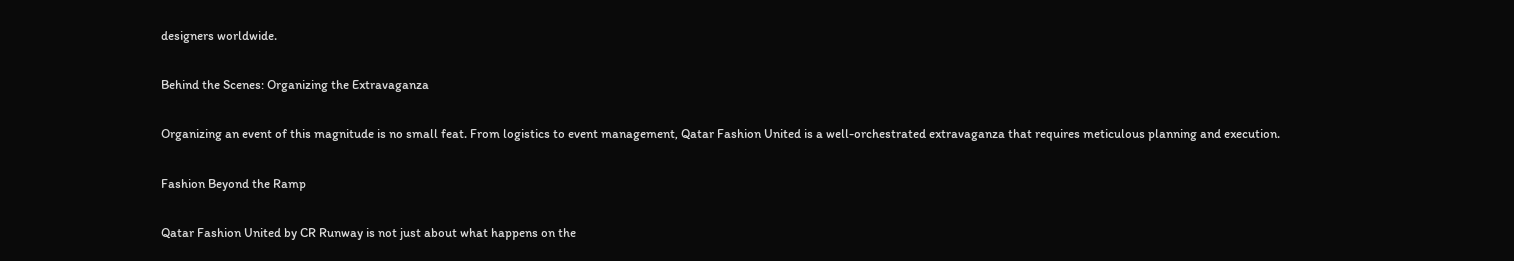designers worldwide.

Behind the Scenes: Organizing the Extravaganza

Organizing an event of this magnitude is no small feat. From logistics to event management, Qatar Fashion United is a well-orchestrated extravaganza that requires meticulous planning and execution.

Fashion Beyond the Ramp

Qatar Fashion United by CR Runway is not just about what happens on the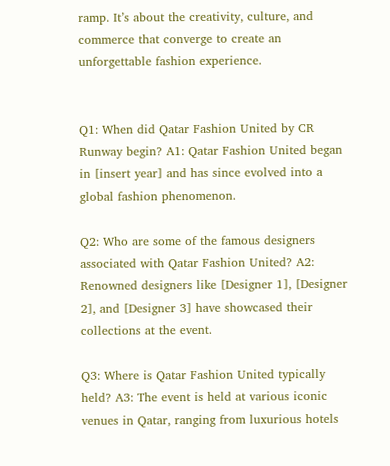ramp. It’s about the creativity, culture, and commerce that converge to create an unforgettable fashion experience.


Q1: When did Qatar Fashion United by CR Runway begin? A1: Qatar Fashion United began in [insert year] and has since evolved into a global fashion phenomenon.

Q2: Who are some of the famous designers associated with Qatar Fashion United? A2: Renowned designers like [Designer 1], [Designer 2], and [Designer 3] have showcased their collections at the event.

Q3: Where is Qatar Fashion United typically held? A3: The event is held at various iconic venues in Qatar, ranging from luxurious hotels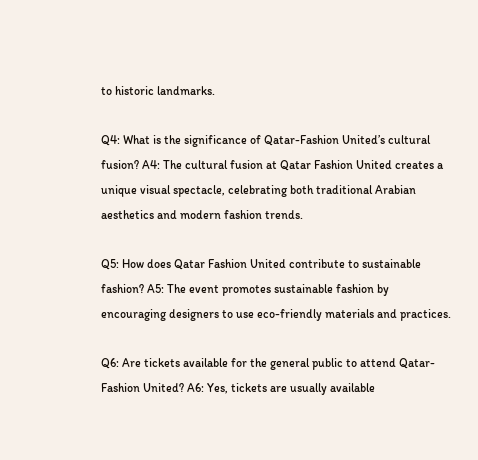to historic landmarks.

Q4: What is the significance of Qatar-Fashion United’s cultural fusion? A4: The cultural fusion at Qatar Fashion United creates a unique visual spectacle, celebrating both traditional Arabian aesthetics and modern fashion trends.

Q5: How does Qatar Fashion United contribute to sustainable fashion? A5: The event promotes sustainable fashion by encouraging designers to use eco-friendly materials and practices.

Q6: Are tickets available for the general public to attend Qatar-Fashion United? A6: Yes, tickets are usually available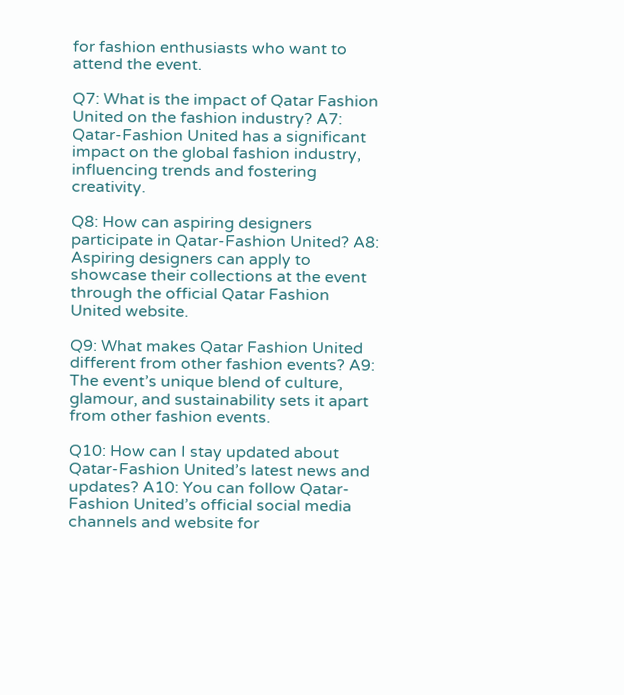for fashion enthusiasts who want to attend the event.

Q7: What is the impact of Qatar Fashion United on the fashion industry? A7: Qatar-Fashion United has a significant impact on the global fashion industry, influencing trends and fostering creativity.

Q8: How can aspiring designers participate in Qatar-Fashion United? A8: Aspiring designers can apply to showcase their collections at the event through the official Qatar Fashion United website.

Q9: What makes Qatar Fashion United different from other fashion events? A9: The event’s unique blend of culture, glamour, and sustainability sets it apart from other fashion events.

Q10: How can I stay updated about Qatar-Fashion United’s latest news and updates? A10: You can follow Qatar-Fashion United’s official social media channels and website for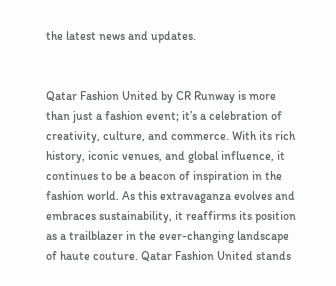the latest news and updates.


Qatar Fashion United by CR Runway is more than just a fashion event; it’s a celebration of creativity, culture, and commerce. With its rich history, iconic venues, and global influence, it continues to be a beacon of inspiration in the fashion world. As this extravaganza evolves and embraces sustainability, it reaffirms its position as a trailblazer in the ever-changing landscape of haute couture. Qatar Fashion United stands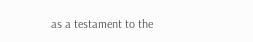as a testament to the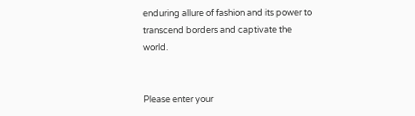enduring allure of fashion and its power to transcend borders and captivate the world.


Please enter your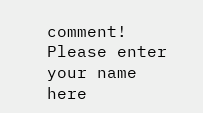comment!
Please enter your name here